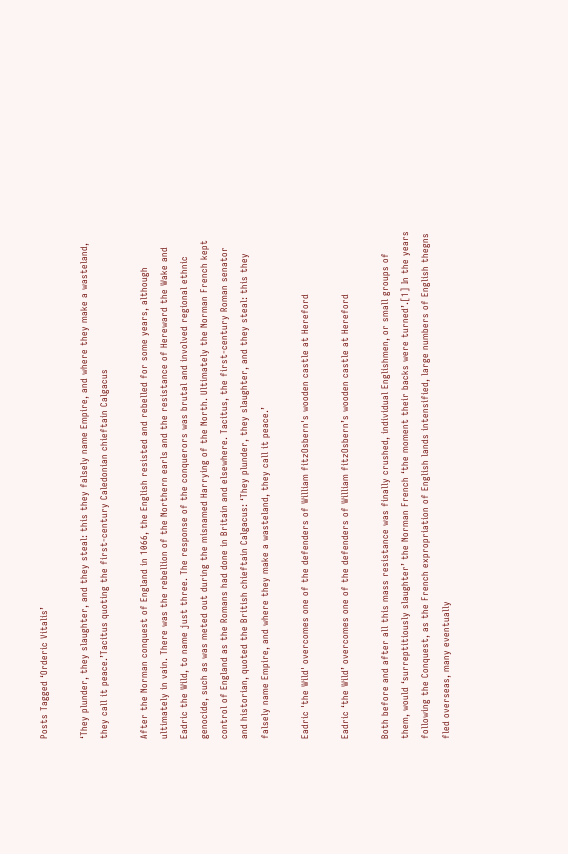Posts Tagged ‘Orderic Vitalis’

‘They plunder, they slaughter, and they steal: this they falsely name Empire, and where they make a wasteland, they call it peace.’Tacitus quoting the first-century Caledonian chieftain Calgacus

After the Norman conquest of England in 1066, the English resisted and rebelled for some years, although ultimately in vain. There was the rebellion of the Northern earls and the resistance of Hereward the Wake and Eadric the Wild, to name just three. The response of the conquerors was brutal and involved regional ethnic genocide, such as was meted out during the misnamed Harrying of the North. Ultimately the Norman French kept control of England as the Romans had done in Britain and elsewhere. Tacitus, the first-century Roman senator and historian, quoted the British chieftain Calgacus: ‘They plunder, they slaughter, and they steal: this they falsely name Empire, and where they make a wasteland, they call it peace.’

Eadric 'the Wild' overcomes one of the defenders of William fitzOsbern's wooden castle at Hereford

Eadric ‘the Wild’ overcomes one of the defenders of William fitzOsbern’s wooden castle at Hereford

Both before and after all this mass resistance was finally crushed, individual Englishmen, or small groups of them, would ‘surreptitiously slaughter’ the Norman French ‘the moment their backs were turned’.[1] In the years following the Conquest, as the French expropriation of English lands intensified, large numbers of English thegns fled overseas, many eventually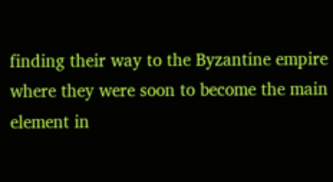finding their way to the Byzantine empire where they were soon to become the main element in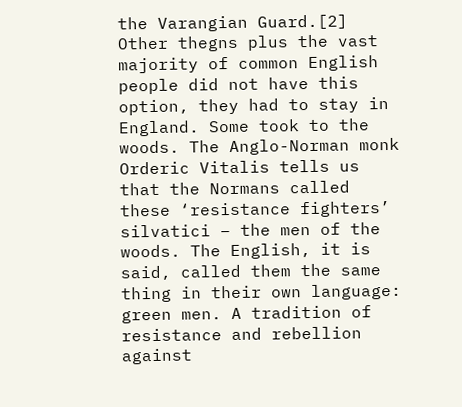the Varangian Guard.[2] Other thegns plus the vast majority of common English people did not have this option, they had to stay in England. Some took to the woods. The Anglo-Norman monk Orderic Vitalis tells us that the Normans called these ‘resistance fighters’ silvatici – the men of the woods. The English, it is said, called them the same thing in their own language: green men. A tradition of resistance and rebellion against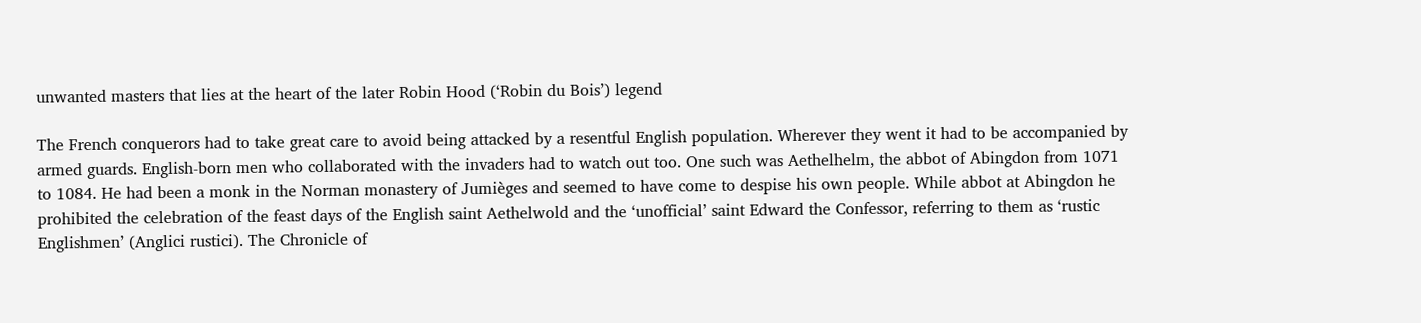unwanted masters that lies at the heart of the later Robin Hood (‘Robin du Bois’) legend

The French conquerors had to take great care to avoid being attacked by a resentful English population. Wherever they went it had to be accompanied by armed guards. English-born men who collaborated with the invaders had to watch out too. One such was Aethelhelm, the abbot of Abingdon from 1071 to 1084. He had been a monk in the Norman monastery of Jumièges and seemed to have come to despise his own people. While abbot at Abingdon he prohibited the celebration of the feast days of the English saint Aethelwold and the ‘unofficial’ saint Edward the Confessor, referring to them as ‘rustic Englishmen’ (Anglici rustici). The Chronicle of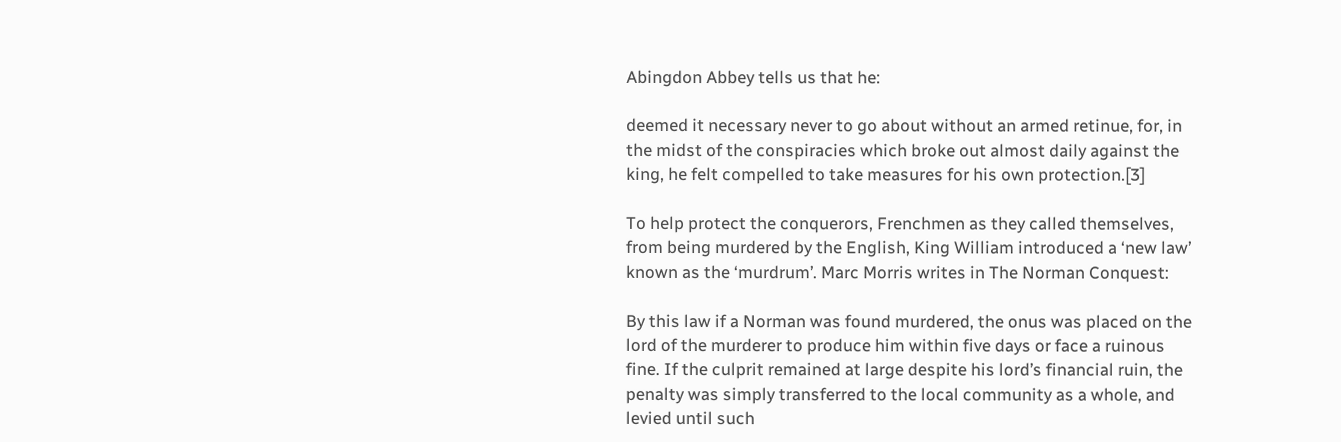Abingdon Abbey tells us that he:

deemed it necessary never to go about without an armed retinue, for, in the midst of the conspiracies which broke out almost daily against the king, he felt compelled to take measures for his own protection.[3]

To help protect the conquerors, Frenchmen as they called themselves, from being murdered by the English, King William introduced a ‘new law’ known as the ‘murdrum’. Marc Morris writes in The Norman Conquest:

By this law if a Norman was found murdered, the onus was placed on the lord of the murderer to produce him within five days or face a ruinous fine. If the culprit remained at large despite his lord’s financial ruin, the penalty was simply transferred to the local community as a whole, and levied until such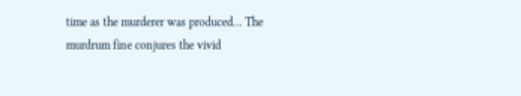time as the murderer was produced… The murdrum fine conjures the vivid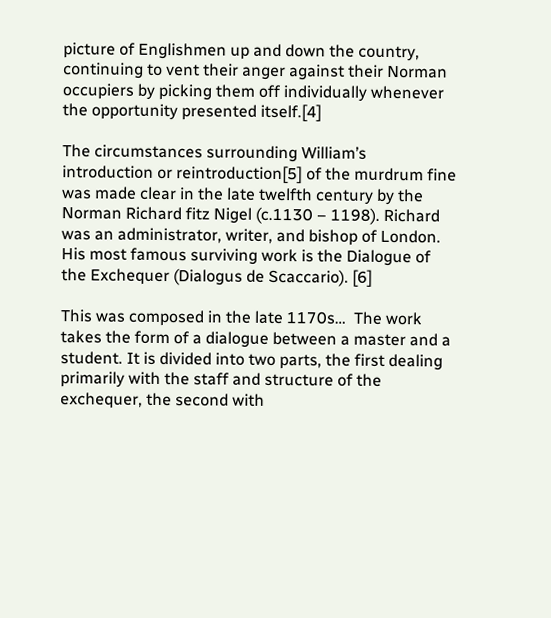picture of Englishmen up and down the country, continuing to vent their anger against their Norman occupiers by picking them off individually whenever the opportunity presented itself.[4]

The circumstances surrounding William’s introduction or reintroduction[5] of the murdrum fine was made clear in the late twelfth century by the Norman Richard fitz Nigel (c.1130 – 1198). Richard was an administrator, writer, and bishop of London. His most famous surviving work is the Dialogue of the Exchequer (Dialogus de Scaccario). [6]

This was composed in the late 1170s…  The work takes the form of a dialogue between a master and a student. It is divided into two parts, the first dealing primarily with the staff and structure of the exchequer, the second with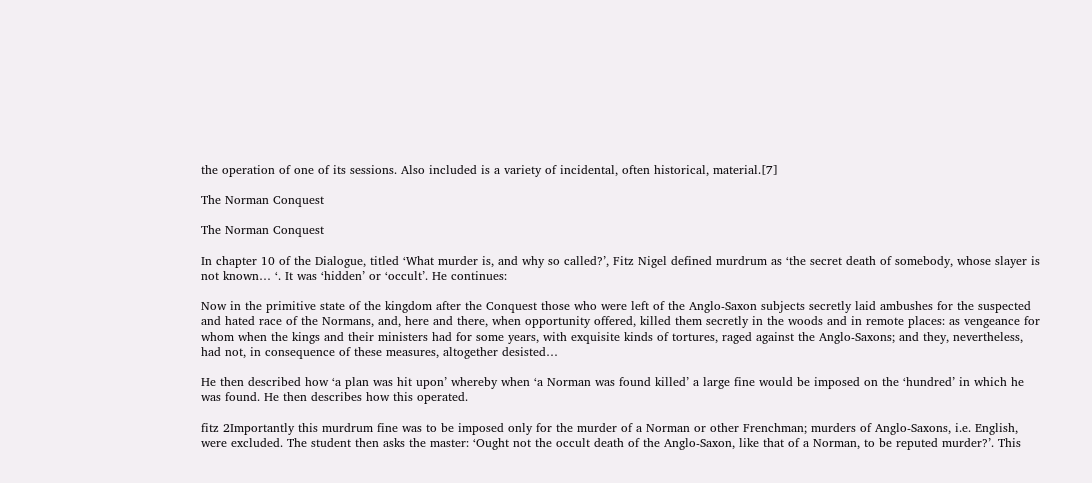the operation of one of its sessions. Also included is a variety of incidental, often historical, material.[7]

The Norman Conquest

The Norman Conquest

In chapter 10 of the Dialogue, titled ‘What murder is, and why so called?’, Fitz Nigel defined murdrum as ‘the secret death of somebody, whose slayer is not known… ‘. It was ‘hidden’ or ‘occult’. He continues:

Now in the primitive state of the kingdom after the Conquest those who were left of the Anglo-Saxon subjects secretly laid ambushes for the suspected and hated race of the Normans, and, here and there, when opportunity offered, killed them secretly in the woods and in remote places: as vengeance for whom when the kings and their ministers had for some years, with exquisite kinds of tortures, raged against the Anglo-Saxons; and they, nevertheless, had not, in consequence of these measures, altogether desisted…

He then described how ‘a plan was hit upon’ whereby when ‘a Norman was found killed’ a large fine would be imposed on the ‘hundred’ in which he was found. He then describes how this operated.

fitz 2Importantly this murdrum fine was to be imposed only for the murder of a Norman or other Frenchman; murders of Anglo-Saxons, i.e. English, were excluded. The student then asks the master: ‘Ought not the occult death of the Anglo-Saxon, like that of a Norman, to be reputed murder?’. This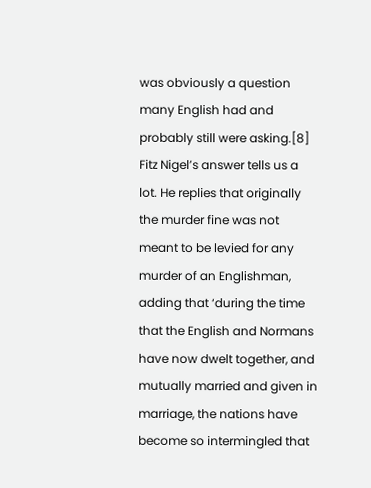was obviously a question many English had and probably still were asking.[8] Fitz Nigel’s answer tells us a lot. He replies that originally the murder fine was not meant to be levied for any murder of an Englishman, adding that ‘during the time that the English and Normans have now dwelt together, and mutually married and given in marriage, the nations have become so intermingled that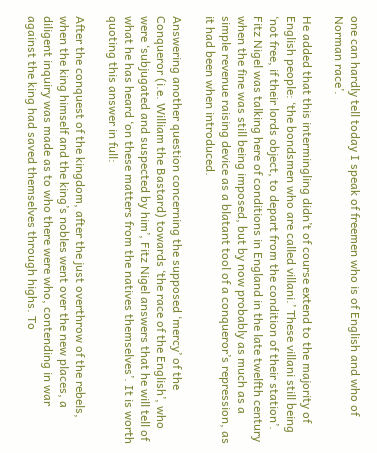one can hardly tell today I speak of freemen who is of English and who of Norman race’.

He added that this intermingling didn’t of course extend to the majority of English people: ‘the bondsmen who are called villani.’ These villani still being ‘not free, if their lords object, to depart from the condition of their station’. Fitz Nigel was talking here of conditions in England in the late twelfth century when the fine was still being imposed, but by now probably as much as a simple revenue raising device as a blatant tool of a conqueror’s repression, as it had been when introduced.

Answering another question concerning the supposed ‘mercy’ of the Conqueror (i.e. William the Bastard) towards ‘the race of the English’, who were ‘subjugated and suspected by him’, Fitz Nigel answers that he will tell of what he has heard ‘on these matters from the natives themselves’. It is worth quoting this answer in full:

After the conquest of the kingdom, after the just overthrow of the rebels, when the king himself and the king’s nobles went over the new places, a diligent inquiry was made as to who there were who, contending in war against the king had saved themselves through highs. To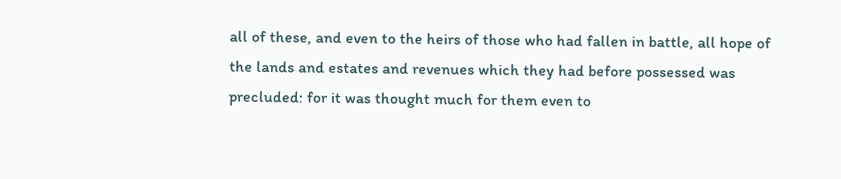all of these, and even to the heirs of those who had fallen in battle, all hope of the lands and estates and revenues which they had before possessed was precluded: for it was thought much for them even to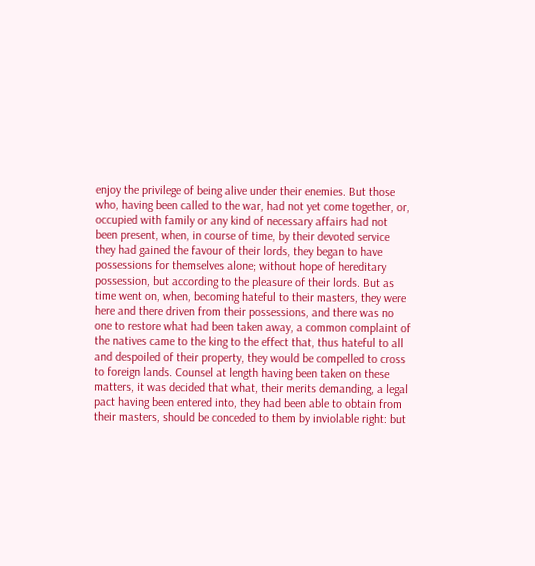enjoy the privilege of being alive under their enemies. But those who, having been called to the war, had not yet come together, or, occupied with family or any kind of necessary affairs had not been present, when, in course of time, by their devoted service they had gained the favour of their lords, they began to have possessions for themselves alone; without hope of hereditary possession, but according to the pleasure of their lords. But as time went on, when, becoming hateful to their masters, they were here and there driven from their possessions, and there was no one to restore what had been taken away, a common complaint of the natives came to the king to the effect that, thus hateful to all and despoiled of their property, they would be compelled to cross to foreign lands. Counsel at length having been taken on these matters, it was decided that what, their merits demanding, a legal pact having been entered into, they had been able to obtain from their masters, should be conceded to them by inviolable right: but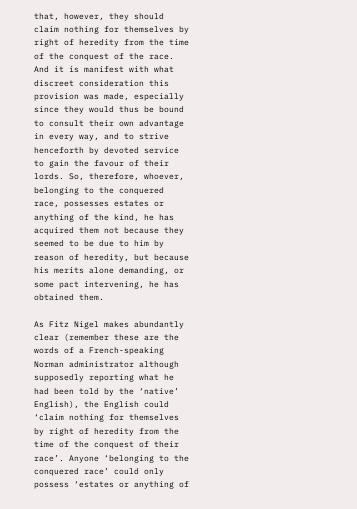that, however, they should claim nothing for themselves by right of heredity from the time of the conquest of the race. And it is manifest with what discreet consideration this provision was made, especially since they would thus be bound to consult their own advantage in every way, and to strive henceforth by devoted service to gain the favour of their lords. So, therefore, whoever, belonging to the conquered race, possesses estates or anything of the kind, he has acquired them not because they seemed to be due to him by reason of heredity, but because his merits alone demanding, or some pact intervening, he has obtained them.

As Fitz Nigel makes abundantly clear (remember these are the words of a French-speaking Norman administrator although supposedly reporting what he had been told by the ‘native’ English), the English could ‘claim nothing for themselves by right of heredity from the time of the conquest of their race’. Anyone ‘belonging to the conquered race’ could only possess ‘estates or anything of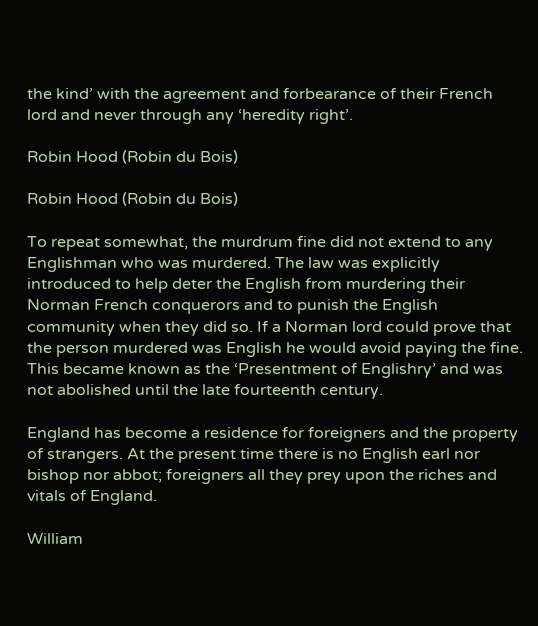the kind’ with the agreement and forbearance of their French lord and never through any ‘heredity right’.

Robin Hood (Robin du Bois)

Robin Hood (Robin du Bois)

To repeat somewhat, the murdrum fine did not extend to any Englishman who was murdered. The law was explicitly introduced to help deter the English from murdering their Norman French conquerors and to punish the English community when they did so. If a Norman lord could prove that the person murdered was English he would avoid paying the fine. This became known as the ‘Presentment of Englishry’ and was not abolished until the late fourteenth century.

England has become a residence for foreigners and the property of strangers. At the present time there is no English earl nor bishop nor abbot; foreigners all they prey upon the riches and vitals of England.

William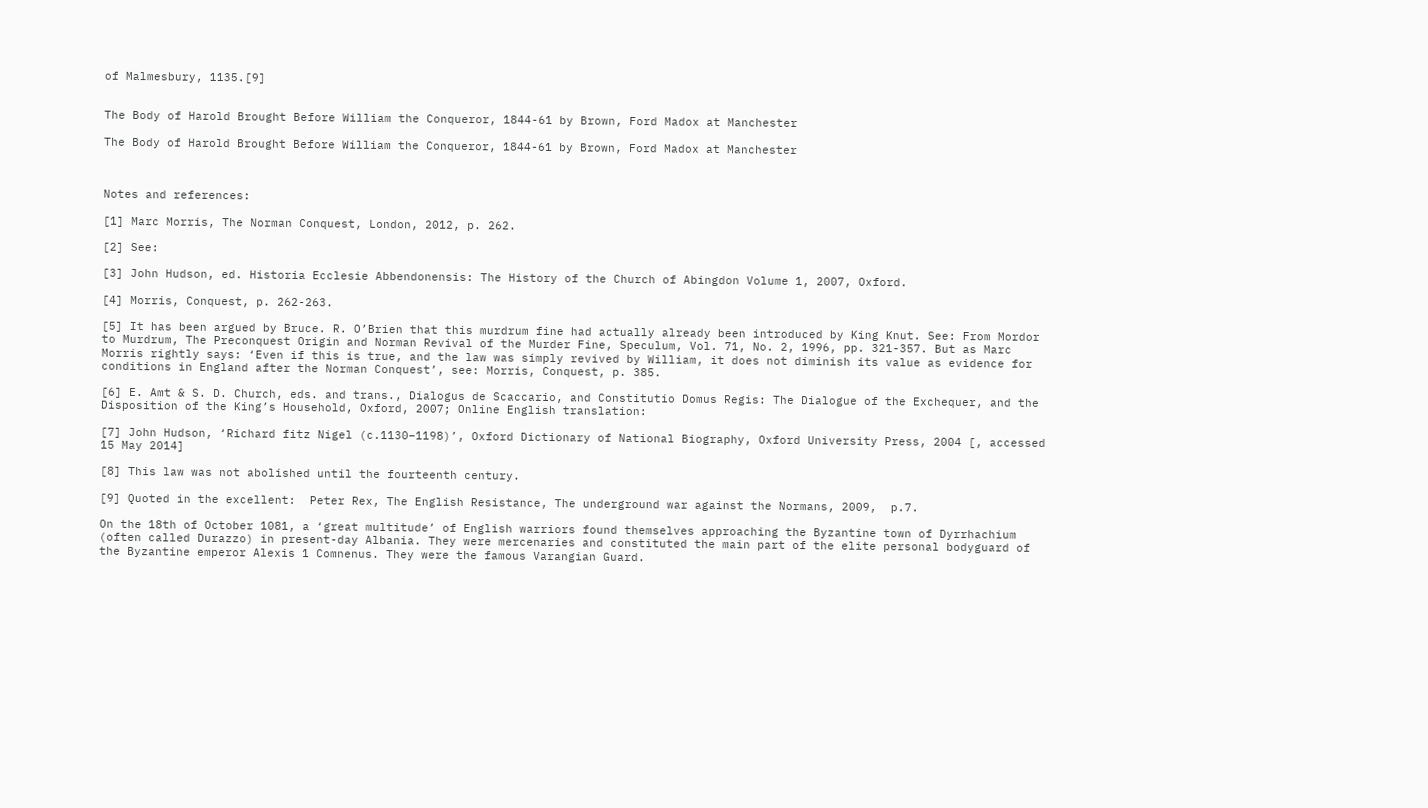of Malmesbury, 1135.[9]


The Body of Harold Brought Before William the Conqueror, 1844-61 by Brown, Ford Madox at Manchester

The Body of Harold Brought Before William the Conqueror, 1844-61 by Brown, Ford Madox at Manchester



Notes and references:

[1] Marc Morris, The Norman Conquest, London, 2012, p. 262.

[2] See:

[3] John Hudson, ed. Historia Ecclesie Abbendonensis: The History of the Church of Abingdon Volume 1, 2007, Oxford.

[4] Morris, Conquest, p. 262-263.

[5] It has been argued by Bruce. R. O’Brien that this murdrum fine had actually already been introduced by King Knut. See: From Mordor to Murdrum, The Preconquest Origin and Norman Revival of the Murder Fine, Speculum, Vol. 71, No. 2, 1996, pp. 321-357. But as Marc Morris rightly says: ‘Even if this is true, and the law was simply revived by William, it does not diminish its value as evidence for conditions in England after the Norman Conquest’, see: Morris, Conquest, p. 385.

[6] E. Amt & S. D. Church, eds. and trans., Dialogus de Scaccario, and Constitutio Domus Regis: The Dialogue of the Exchequer, and the Disposition of the King’s Household, Oxford, 2007; Online English translation:

[7] John Hudson, ‘Richard fitz Nigel (c.1130–1198)’, Oxford Dictionary of National Biography, Oxford University Press, 2004 [, accessed 15 May 2014]

[8] This law was not abolished until the fourteenth century.

[9] Quoted in the excellent:  Peter Rex, The English Resistance, The underground war against the Normans, 2009,  p.7.

On the 18th of October 1081, a ‘great multitude’ of English warriors found themselves approaching the Byzantine town of Dyrrhachium (often called Durazzo) in present-day Albania. They were mercenaries and constituted the main part of the elite personal bodyguard of the Byzantine emperor Alexis 1 Comnenus. They were the famous Varangian Guard.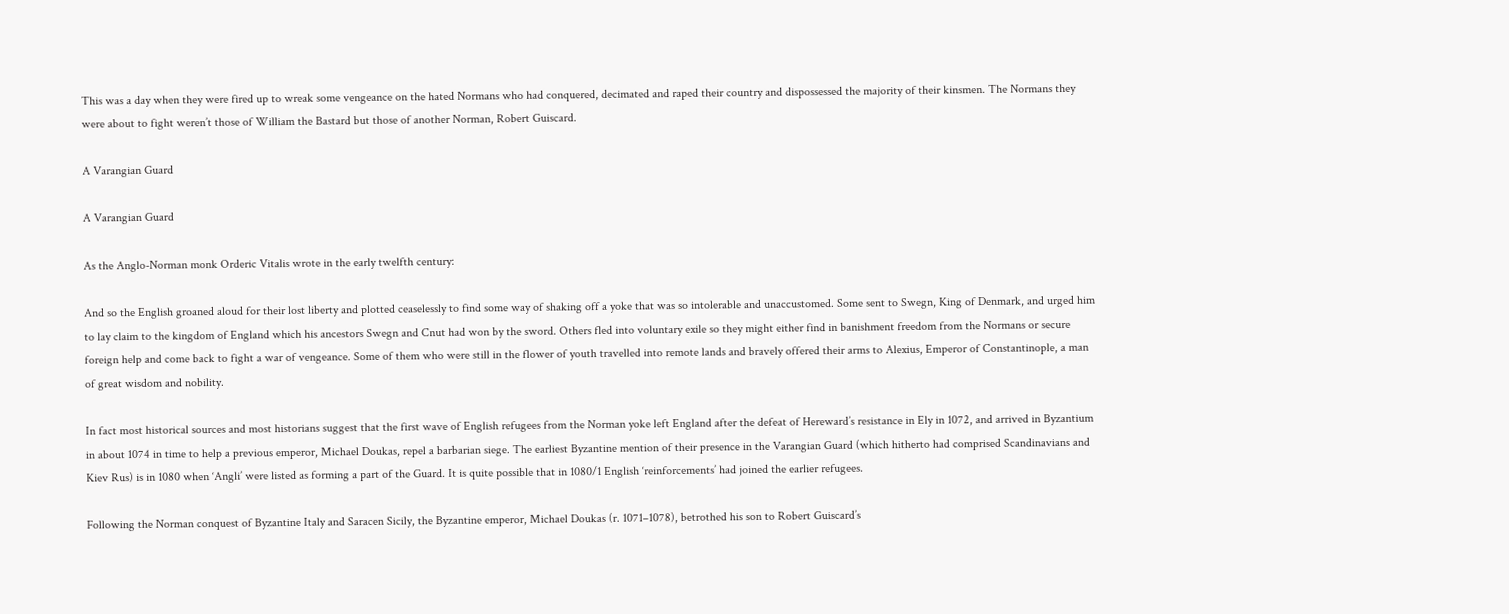This was a day when they were fired up to wreak some vengeance on the hated Normans who had conquered, decimated and raped their country and dispossessed the majority of their kinsmen. The Normans they were about to fight weren’t those of William the Bastard but those of another Norman, Robert Guiscard.

A Varangian Guard

A Varangian Guard

As the Anglo-Norman monk Orderic Vitalis wrote in the early twelfth century:

And so the English groaned aloud for their lost liberty and plotted ceaselessly to find some way of shaking off a yoke that was so intolerable and unaccustomed. Some sent to Swegn, King of Denmark, and urged him to lay claim to the kingdom of England which his ancestors Swegn and Cnut had won by the sword. Others fled into voluntary exile so they might either find in banishment freedom from the Normans or secure foreign help and come back to fight a war of vengeance. Some of them who were still in the flower of youth travelled into remote lands and bravely offered their arms to Alexius, Emperor of Constantinople, a man of great wisdom and nobility.

In fact most historical sources and most historians suggest that the first wave of English refugees from the Norman yoke left England after the defeat of Hereward’s resistance in Ely in 1072, and arrived in Byzantium in about 1074 in time to help a previous emperor, Michael Doukas, repel a barbarian siege. The earliest Byzantine mention of their presence in the Varangian Guard (which hitherto had comprised Scandinavians and Kiev Rus) is in 1080 when ‘Angli’ were listed as forming a part of the Guard. It is quite possible that in 1080/1 English ‘reinforcements’ had joined the earlier refugees.

Following the Norman conquest of Byzantine Italy and Saracen Sicily, the Byzantine emperor, Michael Doukas (r. 1071–1078), betrothed his son to Robert Guiscard’s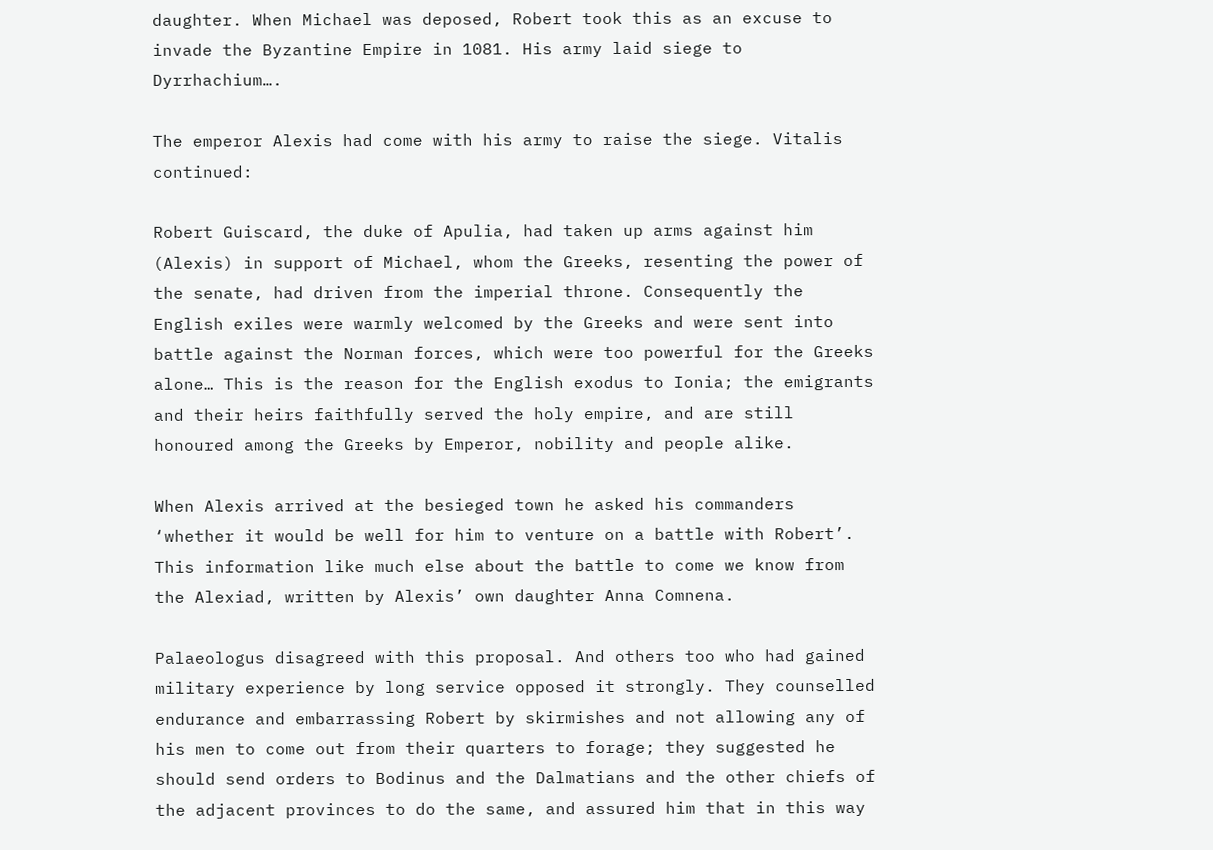daughter. When Michael was deposed, Robert took this as an excuse to invade the Byzantine Empire in 1081. His army laid siege to Dyrrhachium….

The emperor Alexis had come with his army to raise the siege. Vitalis continued:

Robert Guiscard, the duke of Apulia, had taken up arms against him (Alexis) in support of Michael, whom the Greeks, resenting the power of the senate, had driven from the imperial throne. Consequently the English exiles were warmly welcomed by the Greeks and were sent into battle against the Norman forces, which were too powerful for the Greeks alone… This is the reason for the English exodus to Ionia; the emigrants and their heirs faithfully served the holy empire, and are still honoured among the Greeks by Emperor, nobility and people alike.

When Alexis arrived at the besieged town he asked his commanders ‘whether it would be well for him to venture on a battle with Robert’.  This information like much else about the battle to come we know from the Alexiad, written by Alexis’ own daughter Anna Comnena.

Palaeologus disagreed with this proposal. And others too who had gained military experience by long service opposed it strongly. They counselled endurance and embarrassing Robert by skirmishes and not allowing any of his men to come out from their quarters to forage; they suggested he should send orders to Bodinus and the Dalmatians and the other chiefs of the adjacent provinces to do the same, and assured him that in this way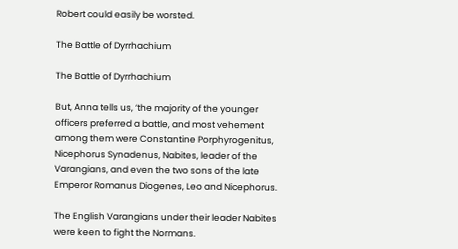Robert could easily be worsted.

The Battle of Dyrrhachium

The Battle of Dyrrhachium

But, Anna tells us, ‘the majority of the younger officers preferred a battle, and most vehement among them were Constantine Porphyrogenitus, Nicephorus Synadenus, Nabites, leader of the Varangians, and even the two sons of the late Emperor Romanus Diogenes, Leo and Nicephorus.

The English Varangians under their leader Nabites were keen to fight the Normans.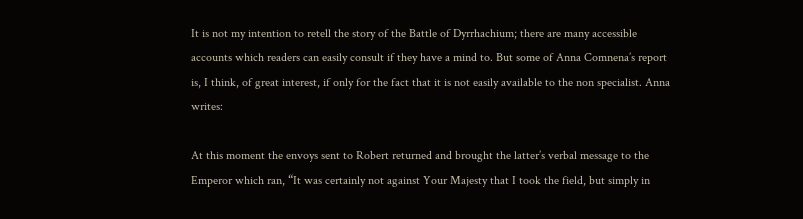It is not my intention to retell the story of the Battle of Dyrrhachium; there are many accessible accounts which readers can easily consult if they have a mind to. But some of Anna Comnena’s report is, I think, of great interest, if only for the fact that it is not easily available to the non specialist. Anna writes:

At this moment the envoys sent to Robert returned and brought the latter’s verbal message to the Emperor which ran, “It was certainly not against Your Majesty that I took the field, but simply in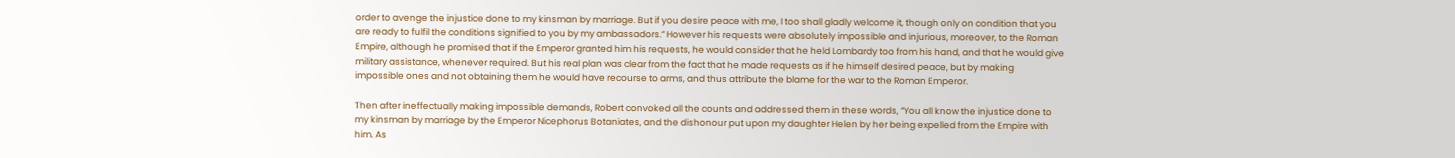order to avenge the injustice done to my kinsman by marriage. But if you desire peace with me, I too shall gladly welcome it, though only on condition that you are ready to fulfil the conditions signified to you by my ambassadors.” However his requests were absolutely impossible and injurious, moreover, to the Roman Empire, although he promised that if the Emperor granted him his requests, he would consider that he held Lombardy too from his hand, and that he would give military assistance, whenever required. But his real plan was clear from the fact that he made requests as if he himself desired peace, but by making impossible ones and not obtaining them he would have recourse to arms, and thus attribute the blame for the war to the Roman Emperor.

Then after ineffectually making impossible demands, Robert convoked all the counts and addressed them in these words, “You all know the injustice done to my kinsman by marriage by the Emperor Nicephorus Botaniates, and the dishonour put upon my daughter Helen by her being expelled from the Empire with him. As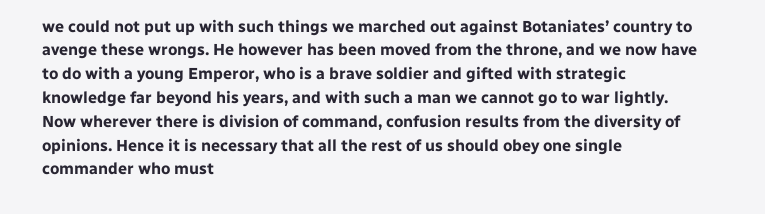we could not put up with such things we marched out against Botaniates’ country to avenge these wrongs. He however has been moved from the throne, and we now have to do with a young Emperor, who is a brave soldier and gifted with strategic knowledge far beyond his years, and with such a man we cannot go to war lightly. Now wherever there is division of command, confusion results from the diversity of opinions. Hence it is necessary that all the rest of us should obey one single commander who must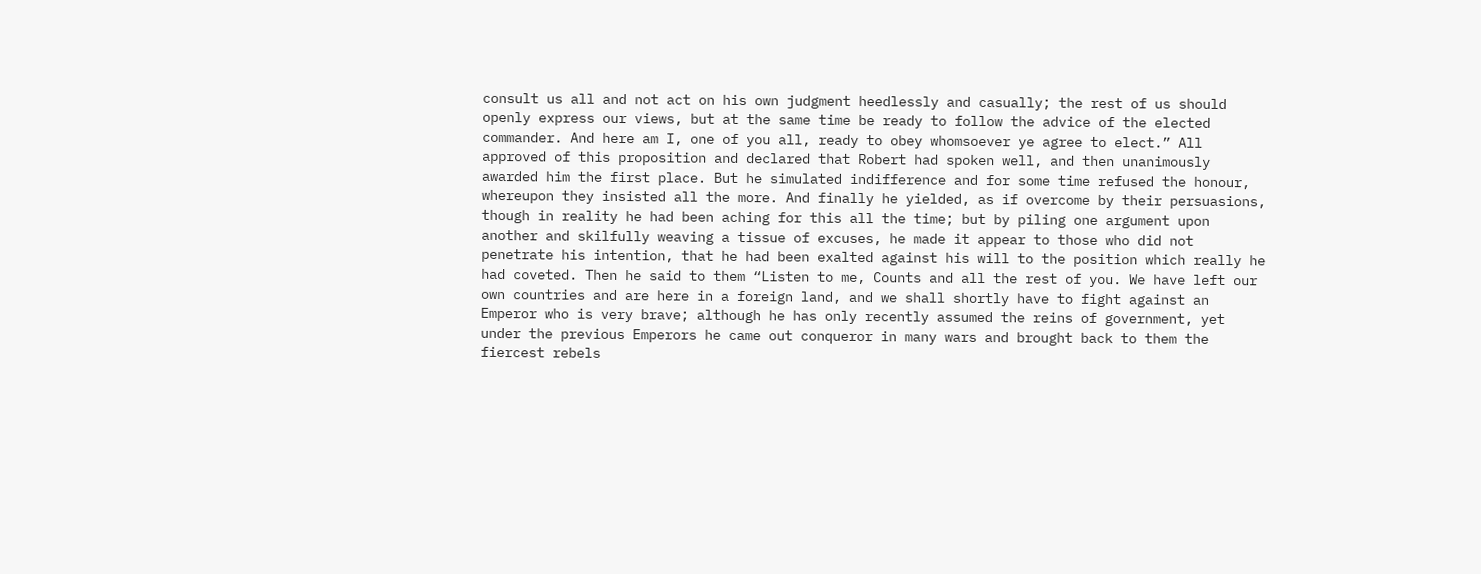consult us all and not act on his own judgment heedlessly and casually; the rest of us should openly express our views, but at the same time be ready to follow the advice of the elected commander. And here am I, one of you all, ready to obey whomsoever ye agree to elect.” All approved of this proposition and declared that Robert had spoken well, and then unanimously awarded him the first place. But he simulated indifference and for some time refused the honour, whereupon they insisted all the more. And finally he yielded, as if overcome by their persuasions, though in reality he had been aching for this all the time; but by piling one argument upon another and skilfully weaving a tissue of excuses, he made it appear to those who did not penetrate his intention, that he had been exalted against his will to the position which really he had coveted. Then he said to them “Listen to me, Counts and all the rest of you. We have left our own countries and are here in a foreign land, and we shall shortly have to fight against an Emperor who is very brave; although he has only recently assumed the reins of government, yet under the previous Emperors he came out conqueror in many wars and brought back to them the fiercest rebels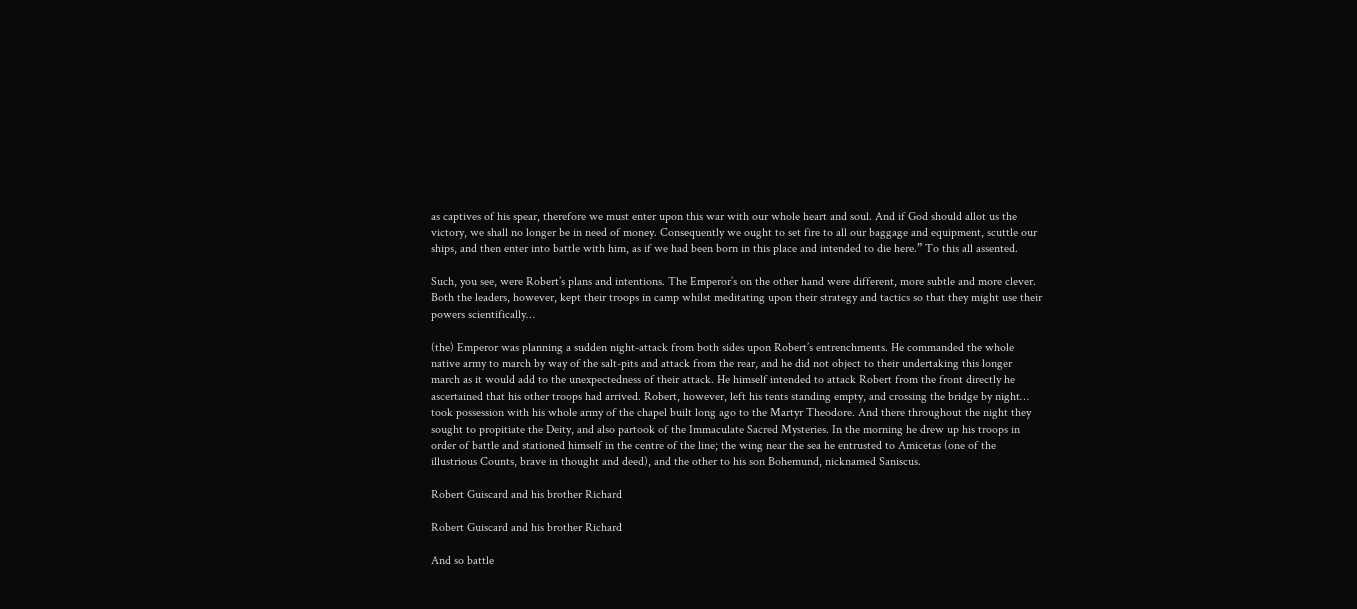as captives of his spear, therefore we must enter upon this war with our whole heart and soul. And if God should allot us the victory, we shall no longer be in need of money. Consequently we ought to set fire to all our baggage and equipment, scuttle our ships, and then enter into battle with him, as if we had been born in this place and intended to die here.” To this all assented.

Such, you see, were Robert’s plans and intentions. The Emperor’s on the other hand were different, more subtle and more clever. Both the leaders, however, kept their troops in camp whilst meditating upon their strategy and tactics so that they might use their powers scientifically…

(the) Emperor was planning a sudden night-attack from both sides upon Robert’s entrenchments. He commanded the whole native army to march by way of the salt-pits and attack from the rear, and he did not object to their undertaking this longer march as it would add to the unexpectedness of their attack. He himself intended to attack Robert from the front directly he ascertained that his other troops had arrived. Robert, however, left his tents standing empty, and crossing the bridge by night… took possession with his whole army of the chapel built long ago to the Martyr Theodore. And there throughout the night they sought to propitiate the Deity, and also partook of the Immaculate Sacred Mysteries. In the morning he drew up his troops in order of battle and stationed himself in the centre of the line; the wing near the sea he entrusted to Amicetas (one of the illustrious Counts, brave in thought and deed), and the other to his son Bohemund, nicknamed Saniscus.

Robert Guiscard and his brother Richard

Robert Guiscard and his brother Richard

And so battle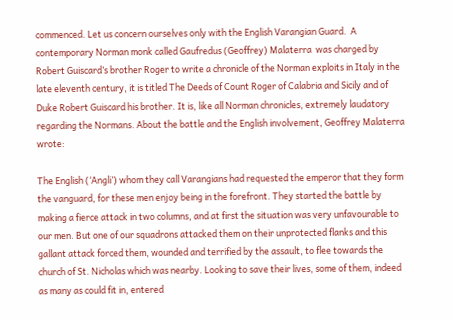commenced. Let us concern ourselves only with the English Varangian Guard.  A contemporary Norman monk called Gaufredus (Geoffrey) Malaterra  was charged by Robert Guiscard’s brother Roger to write a chronicle of the Norman exploits in Italy in the late eleventh century, it is titled The Deeds of Count Roger of Calabria and Sicily and of Duke Robert Guiscard his brother. It is, like all Norman chronicles, extremely laudatory regarding the Normans. About the battle and the English involvement, Geoffrey Malaterra wrote:

The English (‘Angli’) whom they call Varangians had requested the emperor that they form the vanguard, for these men enjoy being in the forefront. They started the battle by making a fierce attack in two columns, and at first the situation was very unfavourable to our men. But one of our squadrons attacked them on their unprotected flanks and this gallant attack forced them, wounded and terrified by the assault, to flee towards the church of St. Nicholas which was nearby. Looking to save their lives, some of them, indeed as many as could fit in, entered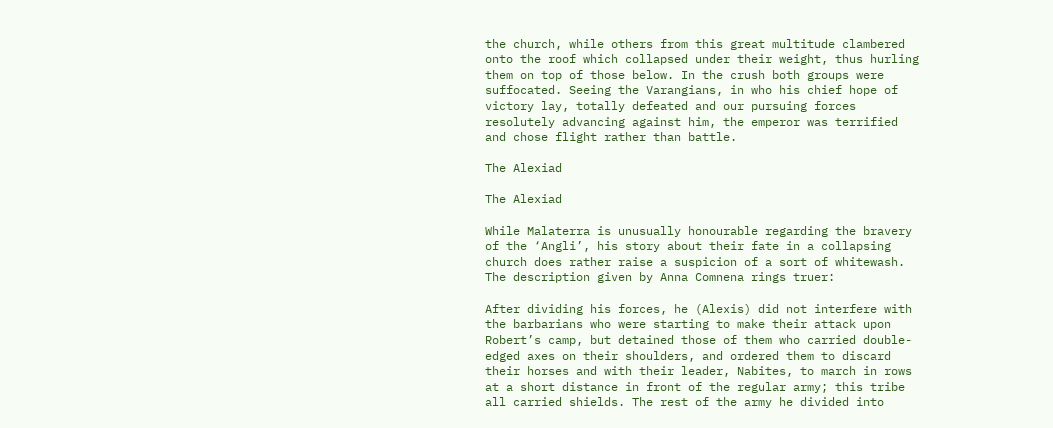the church, while others from this great multitude clambered onto the roof which collapsed under their weight, thus hurling them on top of those below. In the crush both groups were suffocated. Seeing the Varangians, in who his chief hope of victory lay, totally defeated and our pursuing forces resolutely advancing against him, the emperor was terrified and chose flight rather than battle.

The Alexiad

The Alexiad

While Malaterra is unusually honourable regarding the bravery of the ‘Angli’, his story about their fate in a collapsing church does rather raise a suspicion of a sort of whitewash. The description given by Anna Comnena rings truer:

After dividing his forces, he (Alexis) did not interfere with the barbarians who were starting to make their attack upon Robert’s camp, but detained those of them who carried double-edged axes on their shoulders, and ordered them to discard their horses and with their leader, Nabites, to march in rows at a short distance in front of the regular army; this tribe all carried shields. The rest of the army he divided into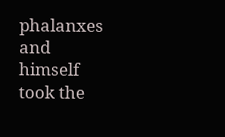phalanxes and himself took the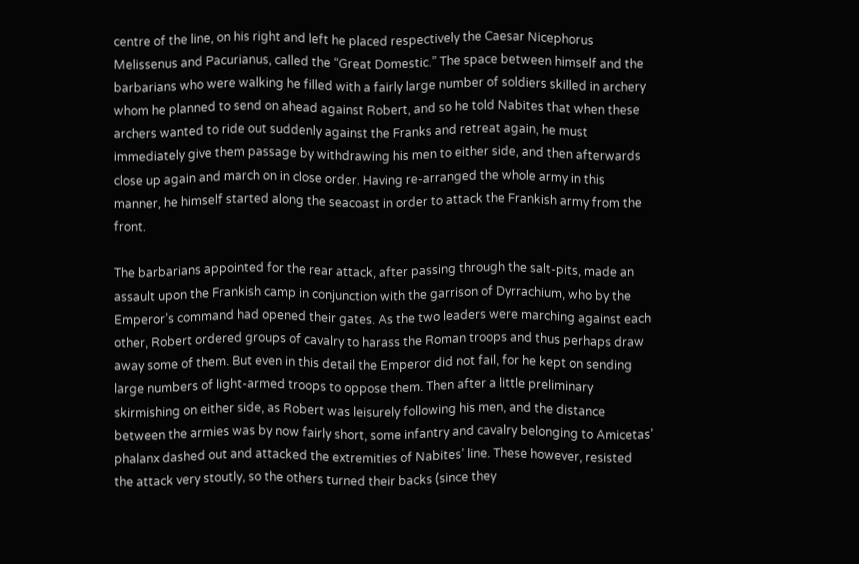centre of the line, on his right and left he placed respectively the Caesar Nicephorus Melissenus and Pacurianus, called the “Great Domestic.” The space between himself and the barbarians who were walking he filled with a fairly large number of soldiers skilled in archery whom he planned to send on ahead against Robert, and so he told Nabites that when these archers wanted to ride out suddenly against the Franks and retreat again, he must immediately give them passage by withdrawing his men to either side, and then afterwards close up again and march on in close order. Having re-arranged the whole army in this manner, he himself started along the seacoast in order to attack the Frankish army from the front.

The barbarians appointed for the rear attack, after passing through the salt-pits, made an assault upon the Frankish camp in conjunction with the garrison of Dyrrachium, who by the Emperor’s command had opened their gates. As the two leaders were marching against each other, Robert ordered groups of cavalry to harass the Roman troops and thus perhaps draw away some of them. But even in this detail the Emperor did not fail, for he kept on sending large numbers of light-armed troops to oppose them. Then after a little preliminary skirmishing on either side, as Robert was leisurely following his men, and the distance between the armies was by now fairly short, some infantry and cavalry belonging to Amicetas’ phalanx dashed out and attacked the extremities of Nabites’ line. These however, resisted the attack very stoutly, so the others turned their backs (since they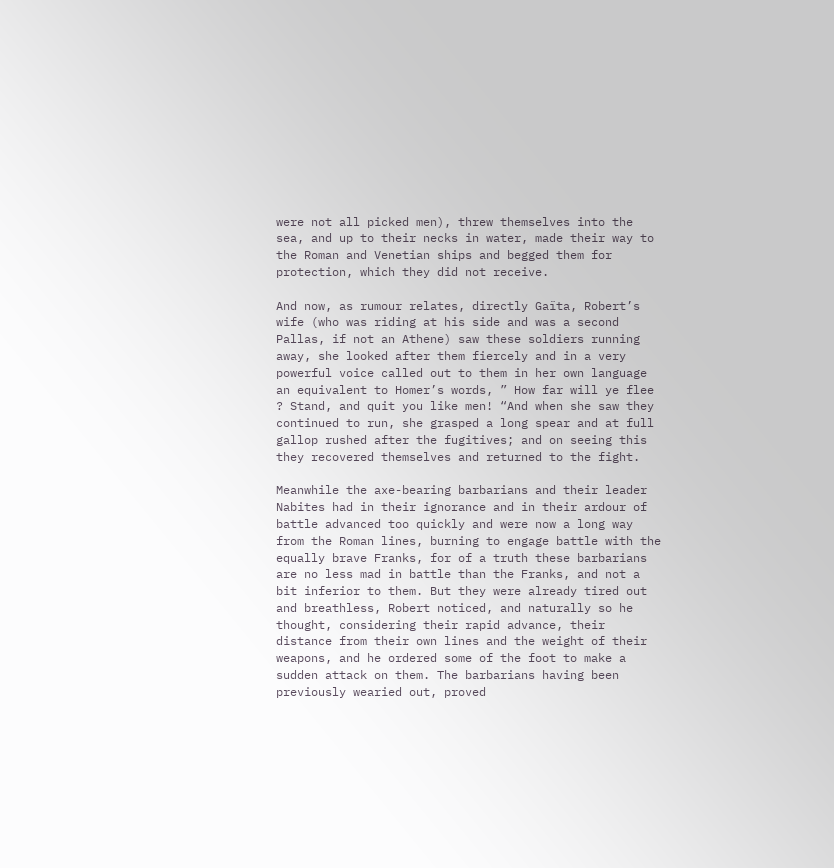were not all picked men), threw themselves into the sea, and up to their necks in water, made their way to the Roman and Venetian ships and begged them for protection, which they did not receive.

And now, as rumour relates, directly Gaïta, Robert’s wife (who was riding at his side and was a second Pallas, if not an Athene) saw these soldiers running away, she looked after them fiercely and in a very powerful voice called out to them in her own language an equivalent to Homer’s words, ” How far will ye flee ? Stand, and quit you like men! “And when she saw they continued to run, she grasped a long spear and at full gallop rushed after the fugitives; and on seeing this they recovered themselves and returned to the fight.

Meanwhile the axe-bearing barbarians and their leader Nabites had in their ignorance and in their ardour of battle advanced too quickly and were now a long way from the Roman lines, burning to engage battle with the equally brave Franks, for of a truth these barbarians are no less mad in battle than the Franks, and not a bit inferior to them. But they were already tired out and breathless, Robert noticed, and naturally so he thought, considering their rapid advance, their distance from their own lines and the weight of their weapons, and he ordered some of the foot to make a sudden attack on them. The barbarians having been previously wearied out, proved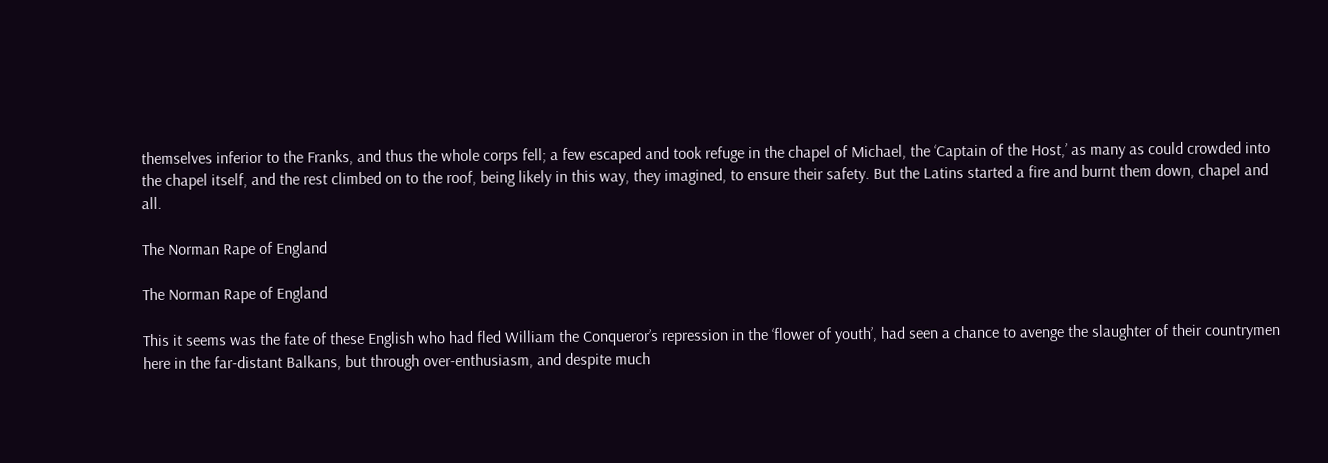themselves inferior to the Franks, and thus the whole corps fell; a few escaped and took refuge in the chapel of Michael, the ‘Captain of the Host,’ as many as could crowded into the chapel itself, and the rest climbed on to the roof, being likely in this way, they imagined, to ensure their safety. But the Latins started a fire and burnt them down, chapel and all.

The Norman Rape of England

The Norman Rape of England

This it seems was the fate of these English who had fled William the Conqueror’s repression in the ‘flower of youth’, had seen a chance to avenge the slaughter of their countrymen here in the far-distant Balkans, but through over-enthusiasm, and despite much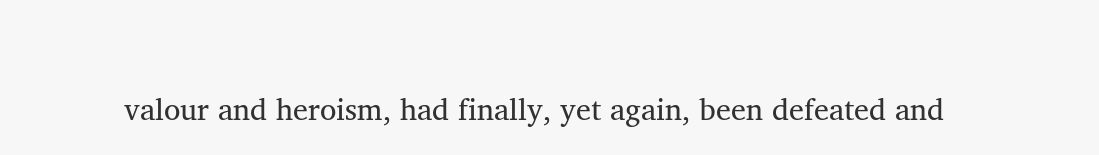valour and heroism, had finally, yet again, been defeated and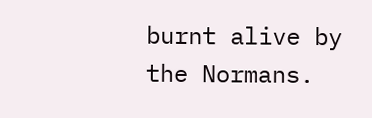burnt alive by the Normans.